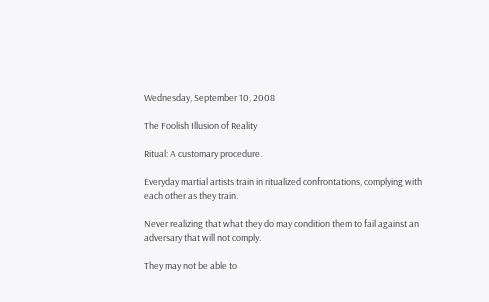Wednesday, September 10, 2008

The Foolish Illusion of Reality

Ritual: A customary procedure.

Everyday martial artists train in ritualized confrontations, complying with each other as they train.

Never realizing that what they do may condition them to fail against an adversary that will not comply.

They may not be able to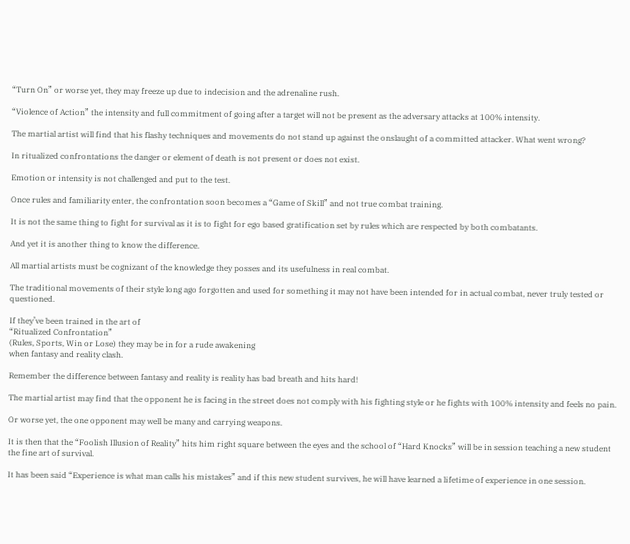“Turn On” or worse yet, they may freeze up due to indecision and the adrenaline rush.

“Violence of Action” the intensity and full commitment of going after a target will not be present as the adversary attacks at 100% intensity.

The martial artist will find that his flashy techniques and movements do not stand up against the onslaught of a committed attacker. What went wrong?

In ritualized confrontations the danger or element of death is not present or does not exist.

Emotion or intensity is not challenged and put to the test.

Once rules and familiarity enter, the confrontation soon becomes a “Game of Skill” and not true combat training.

It is not the same thing to fight for survival as it is to fight for ego based gratification set by rules which are respected by both combatants.

And yet it is another thing to know the difference.

All martial artists must be cognizant of the knowledge they posses and its usefulness in real combat.

The traditional movements of their style long ago forgotten and used for something it may not have been intended for in actual combat, never truly tested or questioned.

If they’ve been trained in the art of
“Ritualized Confrontation”
(Rules, Sports, Win or Lose) they may be in for a rude awakening
when fantasy and reality clash.

Remember the difference between fantasy and reality is reality has bad breath and hits hard!

The martial artist may find that the opponent he is facing in the street does not comply with his fighting style or he fights with 100% intensity and feels no pain.

Or worse yet, the one opponent may well be many and carrying weapons.

It is then that the “Foolish Illusion of Reality” hits him right square between the eyes and the school of “Hard Knocks” will be in session teaching a new student the fine art of survival.

It has been said “Experience is what man calls his mistakes” and if this new student survives, he will have learned a lifetime of experience in one session.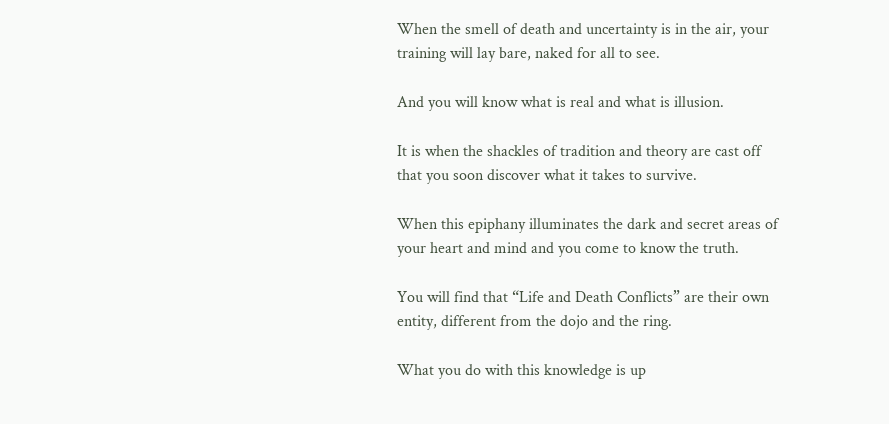When the smell of death and uncertainty is in the air, your training will lay bare, naked for all to see.

And you will know what is real and what is illusion.

It is when the shackles of tradition and theory are cast off that you soon discover what it takes to survive.

When this epiphany illuminates the dark and secret areas of your heart and mind and you come to know the truth.

You will find that “Life and Death Conflicts” are their own entity, different from the dojo and the ring.

What you do with this knowledge is up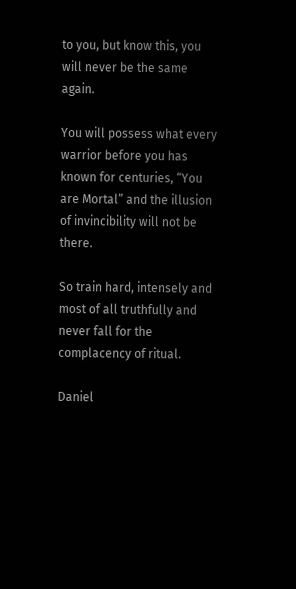to you, but know this, you will never be the same again.

You will possess what every warrior before you has known for centuries, “You are Mortal” and the illusion of invincibility will not be there.

So train hard, intensely and most of all truthfully and never fall for the complacency of ritual.

Daniel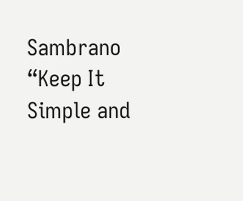Sambrano
“Keep It Simple and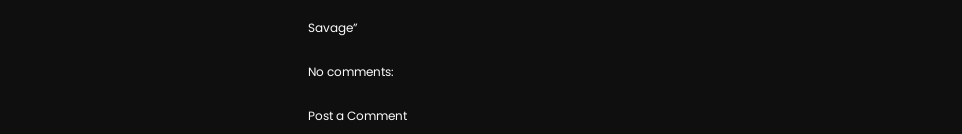Savage”

No comments:

Post a Comment